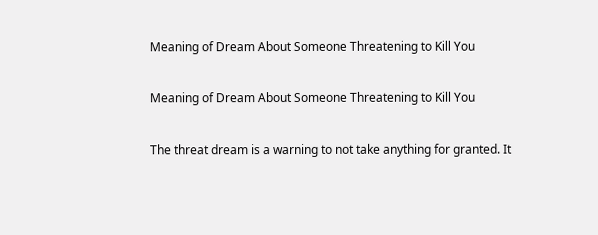Meaning of Dream About Someone Threatening to Kill You

Meaning of Dream About Someone Threatening to Kill You

The threat dream is a warning to not take anything for granted. It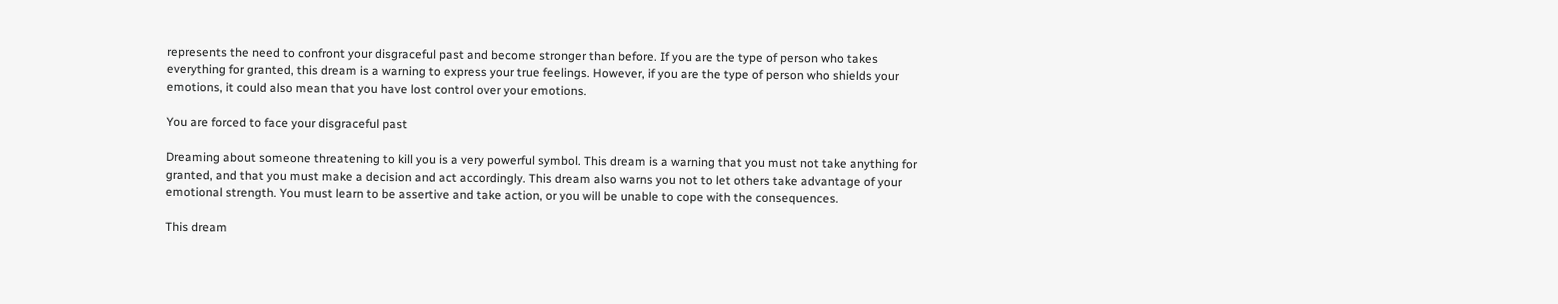represents the need to confront your disgraceful past and become stronger than before. If you are the type of person who takes everything for granted, this dream is a warning to express your true feelings. However, if you are the type of person who shields your emotions, it could also mean that you have lost control over your emotions.

You are forced to face your disgraceful past

Dreaming about someone threatening to kill you is a very powerful symbol. This dream is a warning that you must not take anything for granted, and that you must make a decision and act accordingly. This dream also warns you not to let others take advantage of your emotional strength. You must learn to be assertive and take action, or you will be unable to cope with the consequences.

This dream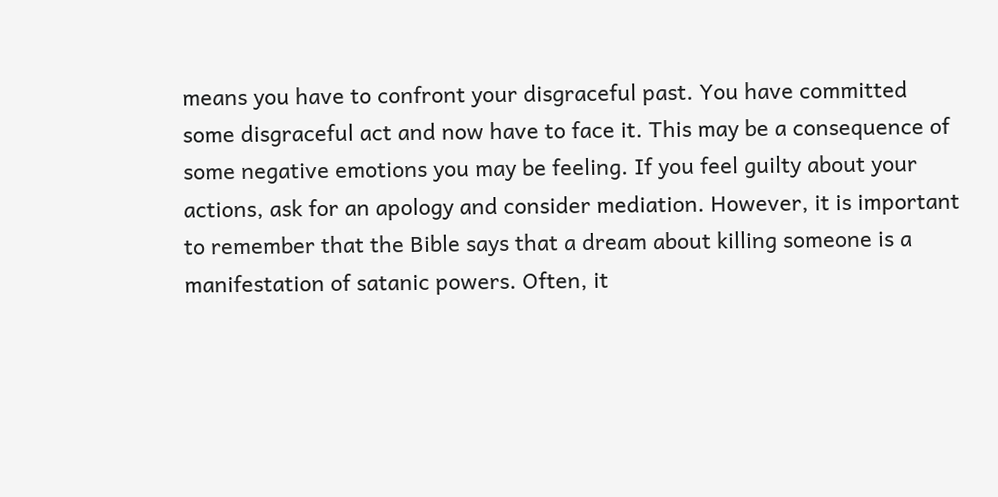means you have to confront your disgraceful past. You have committed some disgraceful act and now have to face it. This may be a consequence of some negative emotions you may be feeling. If you feel guilty about your actions, ask for an apology and consider mediation. However, it is important to remember that the Bible says that a dream about killing someone is a manifestation of satanic powers. Often, it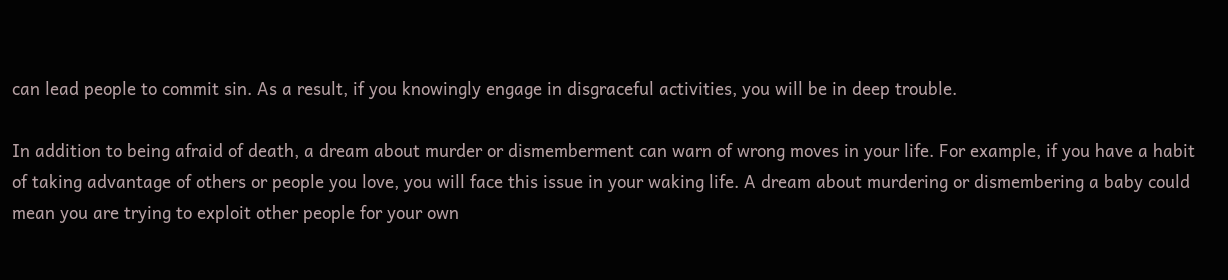can lead people to commit sin. As a result, if you knowingly engage in disgraceful activities, you will be in deep trouble.

In addition to being afraid of death, a dream about murder or dismemberment can warn of wrong moves in your life. For example, if you have a habit of taking advantage of others or people you love, you will face this issue in your waking life. A dream about murdering or dismembering a baby could mean you are trying to exploit other people for your own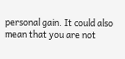personal gain. It could also mean that you are not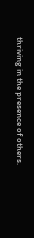thriving in the presence of others.